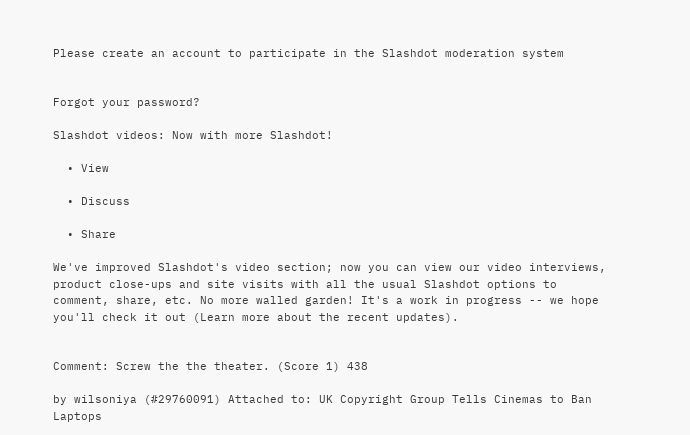Please create an account to participate in the Slashdot moderation system


Forgot your password?

Slashdot videos: Now with more Slashdot!

  • View

  • Discuss

  • Share

We've improved Slashdot's video section; now you can view our video interviews, product close-ups and site visits with all the usual Slashdot options to comment, share, etc. No more walled garden! It's a work in progress -- we hope you'll check it out (Learn more about the recent updates).


Comment: Screw the the theater. (Score 1) 438

by wilsoniya (#29760091) Attached to: UK Copyright Group Tells Cinemas to Ban Laptops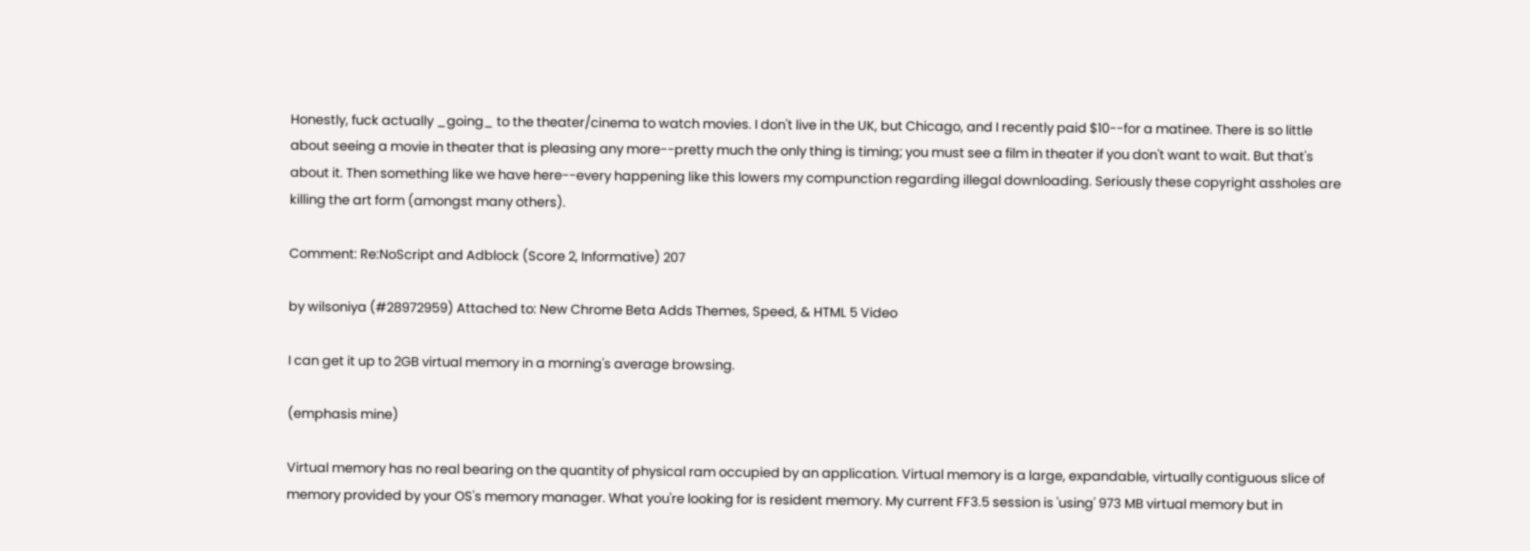Honestly, fuck actually _going_ to the theater/cinema to watch movies. I don't live in the UK, but Chicago, and I recently paid $10--for a matinee. There is so little about seeing a movie in theater that is pleasing any more--pretty much the only thing is timing; you must see a film in theater if you don't want to wait. But that's about it. Then something like we have here--every happening like this lowers my compunction regarding illegal downloading. Seriously these copyright assholes are killing the art form (amongst many others).

Comment: Re:NoScript and Adblock (Score 2, Informative) 207

by wilsoniya (#28972959) Attached to: New Chrome Beta Adds Themes, Speed, & HTML 5 Video

I can get it up to 2GB virtual memory in a morning's average browsing.

(emphasis mine)

Virtual memory has no real bearing on the quantity of physical ram occupied by an application. Virtual memory is a large, expandable, virtually contiguous slice of memory provided by your OS's memory manager. What you're looking for is resident memory. My current FF3.5 session is 'using' 973 MB virtual memory but in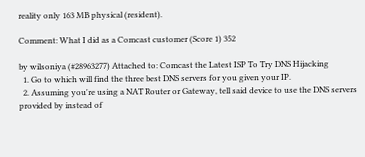reality only 163 MB physical (resident).

Comment: What I did as a Comcast customer (Score 1) 352

by wilsoniya (#28963277) Attached to: Comcast the Latest ISP To Try DNS Hijacking
  1. Go to which will find the three best DNS servers for you given your IP.
  2. Assuming you're using a NAT Router or Gateway, tell said device to use the DNS servers provided by instead of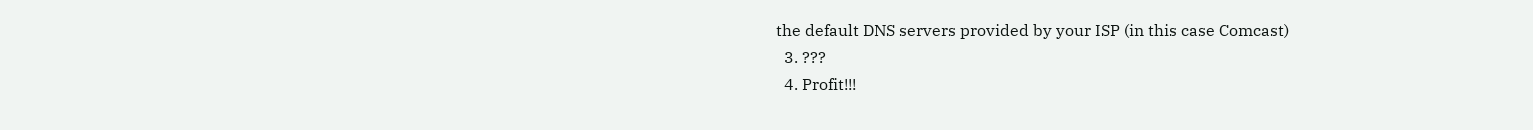the default DNS servers provided by your ISP (in this case Comcast)
  3. ???
  4. Profit!!!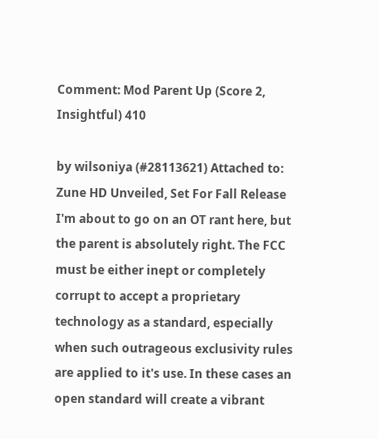Comment: Mod Parent Up (Score 2, Insightful) 410

by wilsoniya (#28113621) Attached to: Zune HD Unveiled, Set For Fall Release
I'm about to go on an OT rant here, but the parent is absolutely right. The FCC must be either inept or completely corrupt to accept a proprietary technology as a standard, especially when such outrageous exclusivity rules are applied to it's use. In these cases an open standard will create a vibrant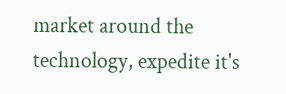market around the technology, expedite it's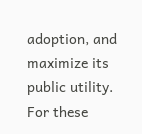adoption, and maximize its public utility. For these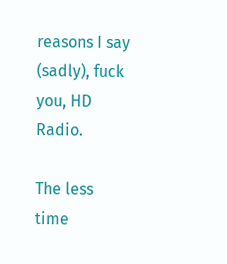reasons I say (sadly), fuck you, HD Radio.

The less time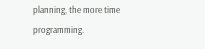planning, the more time programming.